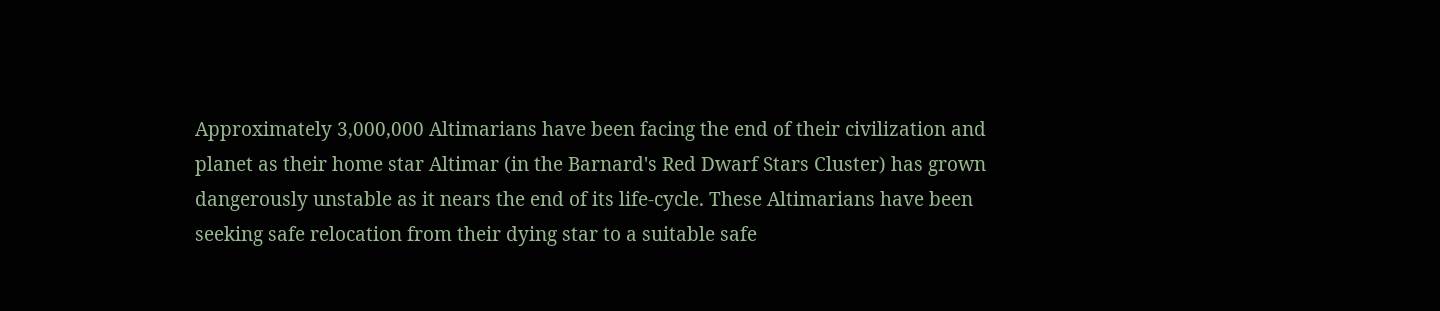Approximately 3,000,000 Altimarians have been facing the end of their civilization and planet as their home star Altimar (in the Barnard's Red Dwarf Stars Cluster) has grown dangerously unstable as it nears the end of its life-cycle. These Altimarians have been seeking safe relocation from their dying star to a suitable safe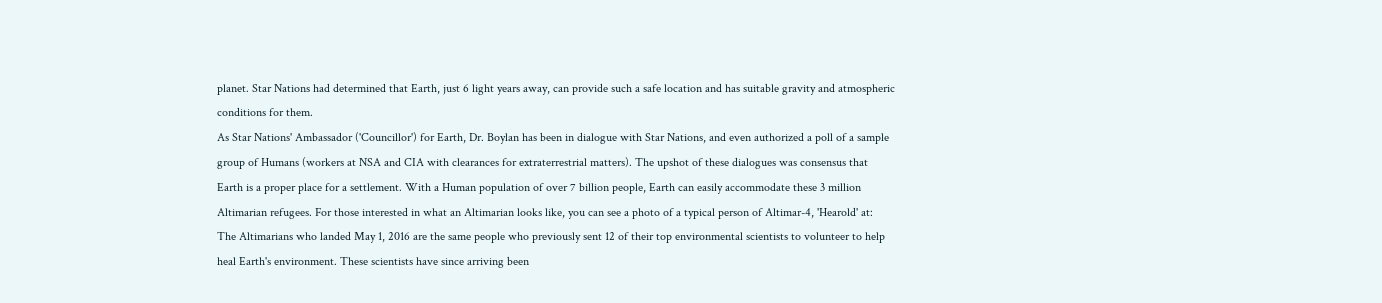planet. Star Nations had determined that Earth, just 6 light years away, can provide such a safe location and has suitable gravity and atmospheric conditions for them.
As Star Nations' Ambassador ('Councillor') for Earth, Dr. Boylan has been in dialogue with Star Nations, and even authorized a poll of a sample group of Humans (workers at NSA and CIA with clearances for extraterrestrial matters). The upshot of these dialogues was consensus that Earth is a proper place for a settlement. With a Human population of over 7 billion people, Earth can easily accommodate these 3 million Altimarian refugees. For those interested in what an Altimarian looks like, you can see a photo of a typical person of Altimar-4, 'Hearold' at:
The Altimarians who landed May 1, 2016 are the same people who previously sent 12 of their top environmental scientists to volunteer to help heal Earth's environment. These scientists have since arriving been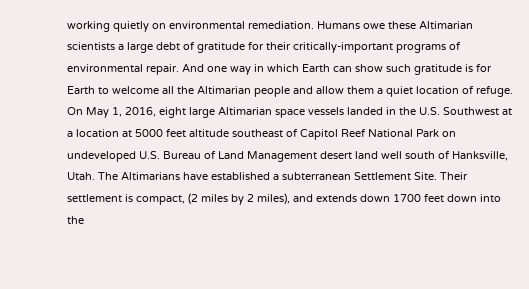working quietly on environmental remediation. Humans owe these Altimarian scientists a large debt of gratitude for their critically-important programs of environmental repair. And one way in which Earth can show such gratitude is for Earth to welcome all the Altimarian people and allow them a quiet location of refuge.
On May 1, 2016, eight large Altimarian space vessels landed in the U.S. Southwest at a location at 5000 feet altitude southeast of Capitol Reef National Park on undeveloped U.S. Bureau of Land Management desert land well south of Hanksville, Utah. The Altimarians have established a subterranean Settlement Site. Their settlement is compact, (2 miles by 2 miles), and extends down 1700 feet down into the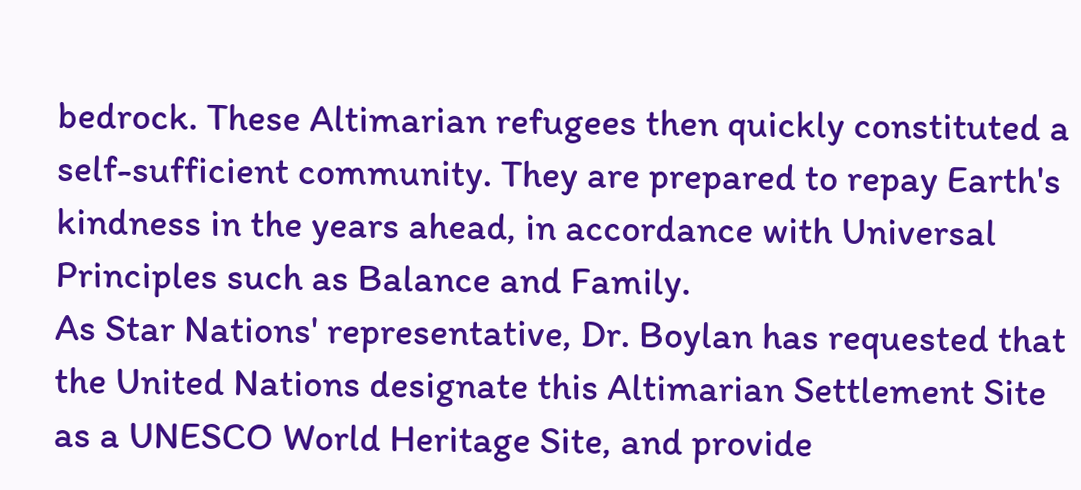bedrock. These Altimarian refugees then quickly constituted a self-sufficient community. They are prepared to repay Earth's kindness in the years ahead, in accordance with Universal Principles such as Balance and Family.
As Star Nations' representative, Dr. Boylan has requested that the United Nations designate this Altimarian Settlement Site as a UNESCO World Heritage Site, and provide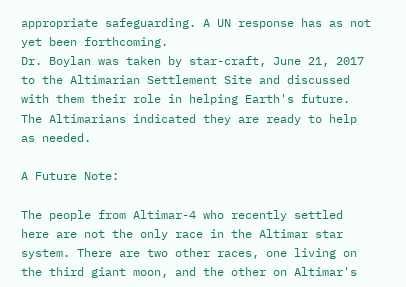appropriate safeguarding. A UN response has as not yet been forthcoming.
Dr. Boylan was taken by star-craft, June 21, 2017 to the Altimarian Settlement Site and discussed with them their role in helping Earth's future. The Altimarians indicated they are ready to help as needed.

A Future Note:

The people from Altimar-4 who recently settled here are not the only race in the Altimar star system. There are two other races, one living on the third giant moon, and the other on Altimar's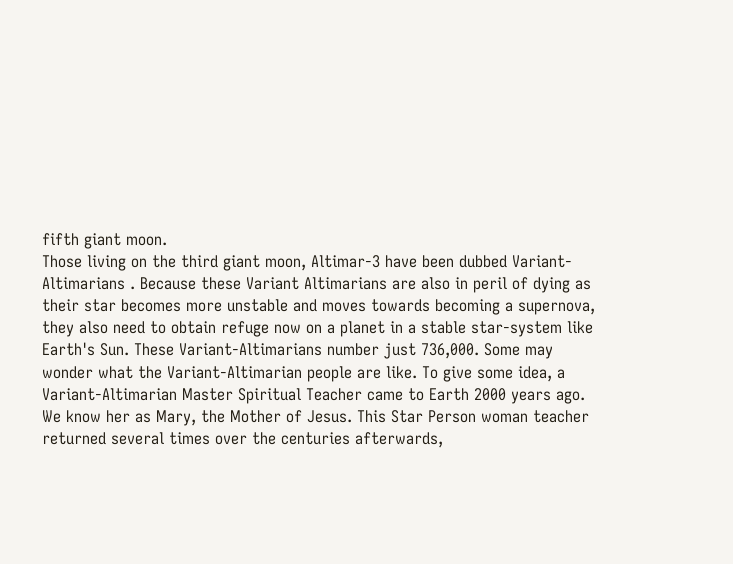fifth giant moon.
Those living on the third giant moon, Altimar-3 have been dubbed Variant-Altimarians . Because these Variant Altimarians are also in peril of dying as their star becomes more unstable and moves towards becoming a supernova, they also need to obtain refuge now on a planet in a stable star-system like Earth's Sun. These Variant-Altimarians number just 736,000. Some may wonder what the Variant-Altimarian people are like. To give some idea, a Variant-Altimarian Master Spiritual Teacher came to Earth 2000 years ago. We know her as Mary, the Mother of Jesus. This Star Person woman teacher returned several times over the centuries afterwards,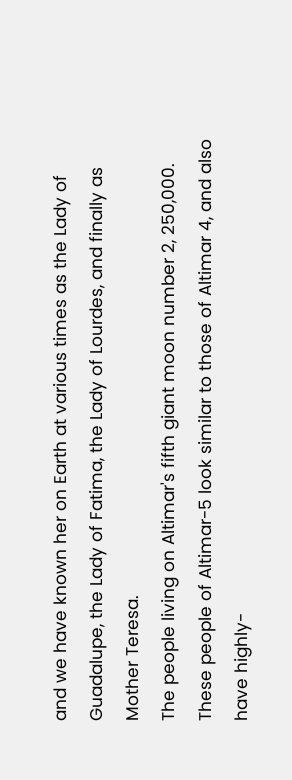and we have known her on Earth at various times as the Lady of Guadalupe, the Lady of Fatima, the Lady of Lourdes, and finally as Mother Teresa.
The people living on Altimar's fifth giant moon number 2, 250,000. These people of Altimar-5 look similar to those of Altimar 4, and also have highly-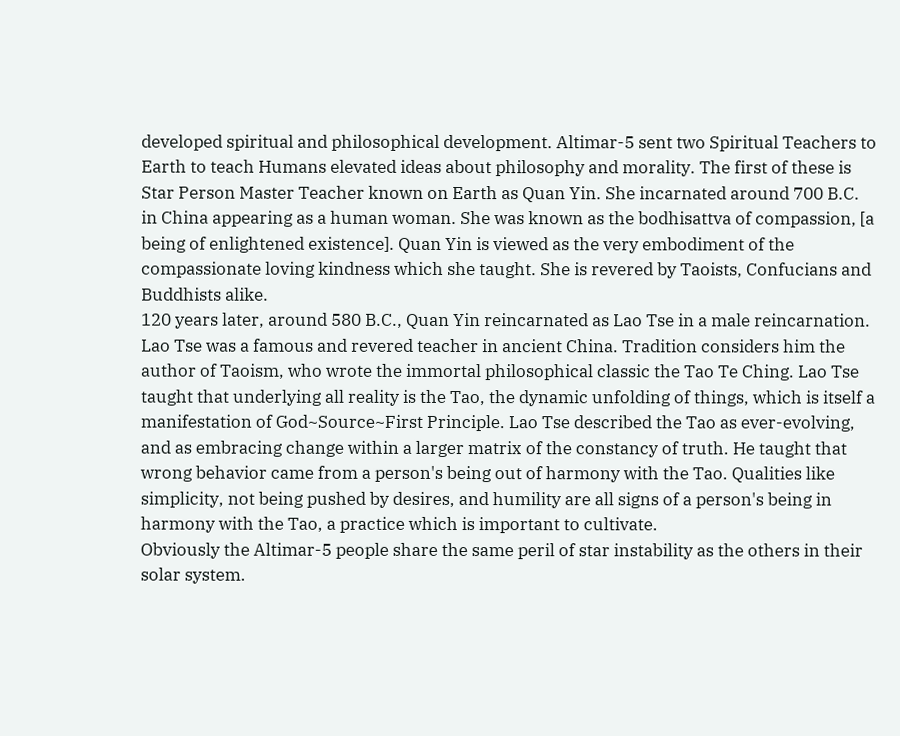developed spiritual and philosophical development. Altimar-5 sent two Spiritual Teachers to Earth to teach Humans elevated ideas about philosophy and morality. The first of these is Star Person Master Teacher known on Earth as Quan Yin. She incarnated around 700 B.C. in China appearing as a human woman. She was known as the bodhisattva of compassion, [a being of enlightened existence]. Quan Yin is viewed as the very embodiment of the compassionate loving kindness which she taught. She is revered by Taoists, Confucians and Buddhists alike.
120 years later, around 580 B.C., Quan Yin reincarnated as Lao Tse in a male reincarnation. Lao Tse was a famous and revered teacher in ancient China. Tradition considers him the author of Taoism, who wrote the immortal philosophical classic the Tao Te Ching. Lao Tse taught that underlying all reality is the Tao, the dynamic unfolding of things, which is itself a manifestation of God~Source~First Principle. Lao Tse described the Tao as ever-evolving, and as embracing change within a larger matrix of the constancy of truth. He taught that wrong behavior came from a person's being out of harmony with the Tao. Qualities like simplicity, not being pushed by desires, and humility are all signs of a person's being in harmony with the Tao, a practice which is important to cultivate.
Obviously the Altimar-5 people share the same peril of star instability as the others in their solar system.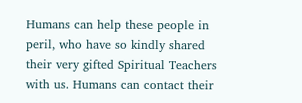Humans can help these people in peril, who have so kindly shared their very gifted Spiritual Teachers with us. Humans can contact their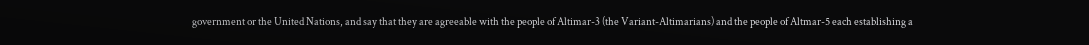government or the United Nations, and say that they are agreeable with the people of Altimar-3 (the Variant-Altimarians) and the people of Altmar-5 each establishing a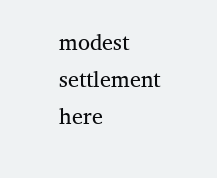modest settlement here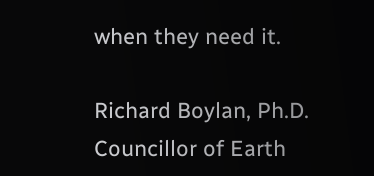when they need it.

Richard Boylan, Ph.D.
Councillor of Earth